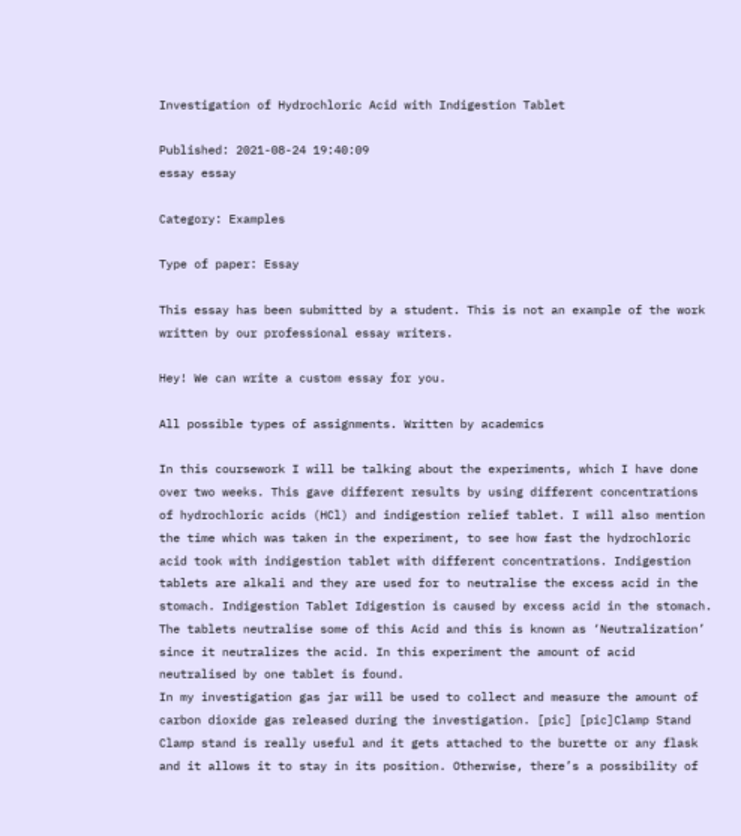Investigation of Hydrochloric Acid with Indigestion Tablet

Published: 2021-08-24 19:40:09
essay essay

Category: Examples

Type of paper: Essay

This essay has been submitted by a student. This is not an example of the work written by our professional essay writers.

Hey! We can write a custom essay for you.

All possible types of assignments. Written by academics

In this coursework I will be talking about the experiments, which I have done over two weeks. This gave different results by using different concentrations of hydrochloric acids (HCl) and indigestion relief tablet. I will also mention the time which was taken in the experiment, to see how fast the hydrochloric acid took with indigestion tablet with different concentrations. Indigestion tablets are alkali and they are used for to neutralise the excess acid in the stomach. Indigestion Tablet Idigestion is caused by excess acid in the stomach. The tablets neutralise some of this Acid and this is known as ‘Neutralization’ since it neutralizes the acid. In this experiment the amount of acid neutralised by one tablet is found.
In my investigation gas jar will be used to collect and measure the amount of carbon dioxide gas released during the investigation. [pic] [pic]Clamp Stand Clamp stand is really useful and it gets attached to the burette or any flask and it allows it to stay in its position. Otherwise, there’s a possibility of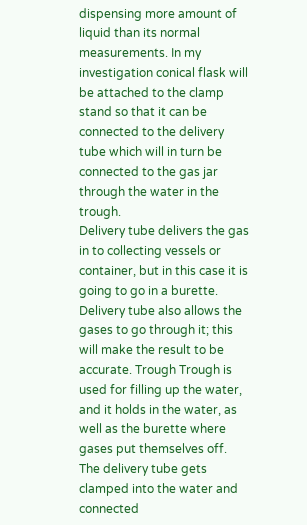dispensing more amount of liquid than its normal measurements. In my investigation conical flask will be attached to the clamp stand so that it can be connected to the delivery tube which will in turn be connected to the gas jar through the water in the trough.
Delivery tube delivers the gas in to collecting vessels or container, but in this case it is going to go in a burette. Delivery tube also allows the gases to go through it; this will make the result to be accurate. Trough Trough is used for filling up the water, and it holds in the water, as well as the burette where gases put themselves off. The delivery tube gets clamped into the water and connected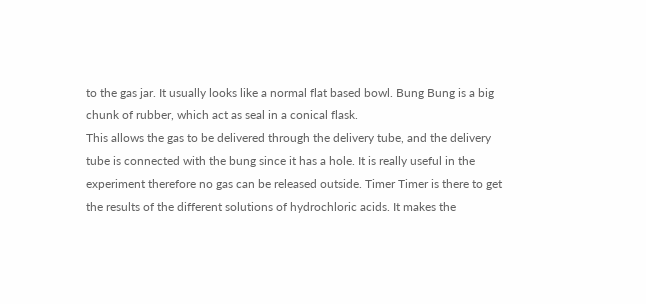to the gas jar. It usually looks like a normal flat based bowl. Bung Bung is a big chunk of rubber, which act as seal in a conical flask.
This allows the gas to be delivered through the delivery tube, and the delivery tube is connected with the bung since it has a hole. It is really useful in the experiment therefore no gas can be released outside. Timer Timer is there to get the results of the different solutions of hydrochloric acids. It makes the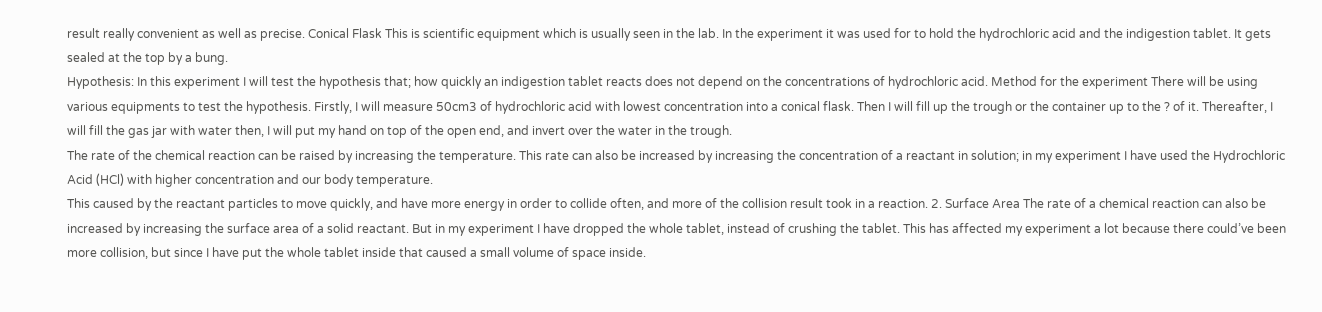result really convenient as well as precise. Conical Flask This is scientific equipment which is usually seen in the lab. In the experiment it was used for to hold the hydrochloric acid and the indigestion tablet. It gets sealed at the top by a bung.
Hypothesis: In this experiment I will test the hypothesis that; how quickly an indigestion tablet reacts does not depend on the concentrations of hydrochloric acid. Method for the experiment There will be using various equipments to test the hypothesis. Firstly, I will measure 50cm3 of hydrochloric acid with lowest concentration into a conical flask. Then I will fill up the trough or the container up to the ? of it. Thereafter, I will fill the gas jar with water then, I will put my hand on top of the open end, and invert over the water in the trough.
The rate of the chemical reaction can be raised by increasing the temperature. This rate can also be increased by increasing the concentration of a reactant in solution; in my experiment I have used the Hydrochloric Acid (HCl) with higher concentration and our body temperature.
This caused by the reactant particles to move quickly, and have more energy in order to collide often, and more of the collision result took in a reaction. 2. Surface Area The rate of a chemical reaction can also be increased by increasing the surface area of a solid reactant. But in my experiment I have dropped the whole tablet, instead of crushing the tablet. This has affected my experiment a lot because there could’ve been more collision, but since I have put the whole tablet inside that caused a small volume of space inside.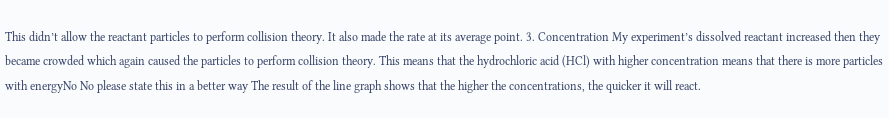This didn’t allow the reactant particles to perform collision theory. It also made the rate at its average point. 3. Concentration My experiment’s dissolved reactant increased then they became crowded which again caused the particles to perform collision theory. This means that the hydrochloric acid (HCl) with higher concentration means that there is more particles with energyNo No please state this in a better way The result of the line graph shows that the higher the concentrations, the quicker it will react.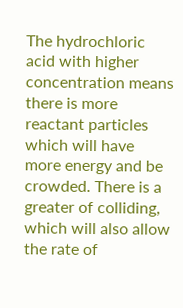The hydrochloric acid with higher concentration means there is more reactant particles which will have more energy and be crowded. There is a greater of colliding, which will also allow the rate of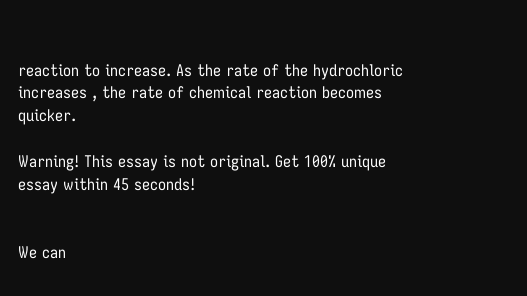reaction to increase. As the rate of the hydrochloric increases , the rate of chemical reaction becomes quicker.

Warning! This essay is not original. Get 100% unique essay within 45 seconds!


We can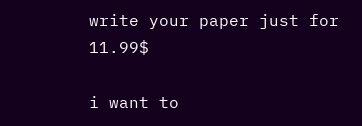write your paper just for 11.99$

i want to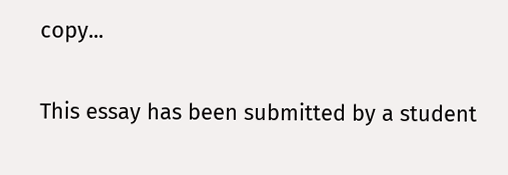copy...

This essay has been submitted by a student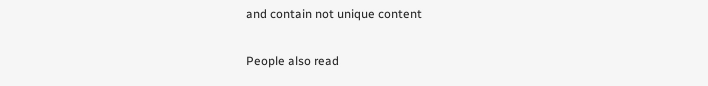and contain not unique content

People also read